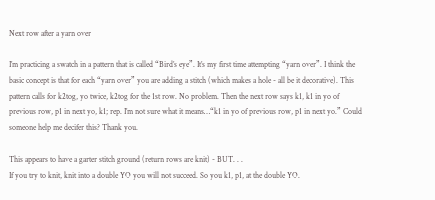Next row after a yarn over

I’m practicing a swatch in a pattern that is called “Bird’s eye”. It’s my first time attempting “yarn over”. I think the basic concept is that for each “yarn over” you are adding a stitch (which makes a hole - all be it decorative). This pattern calls for k2tog, yo twice, k2tog for the 1st row. No problem. Then the next row says k1, k1 in yo of previous row, p1 in next yo, k1; rep. I’m not sure what it means…“k1 in yo of previous row, p1 in next yo.” Could someone help me decifer this? Thank you.

This appears to have a garter stitch ground (return rows are knit) - BUT. . .
If you try to knit, knit into a double YO you will not succeed. So you k1, p1, at the double YO.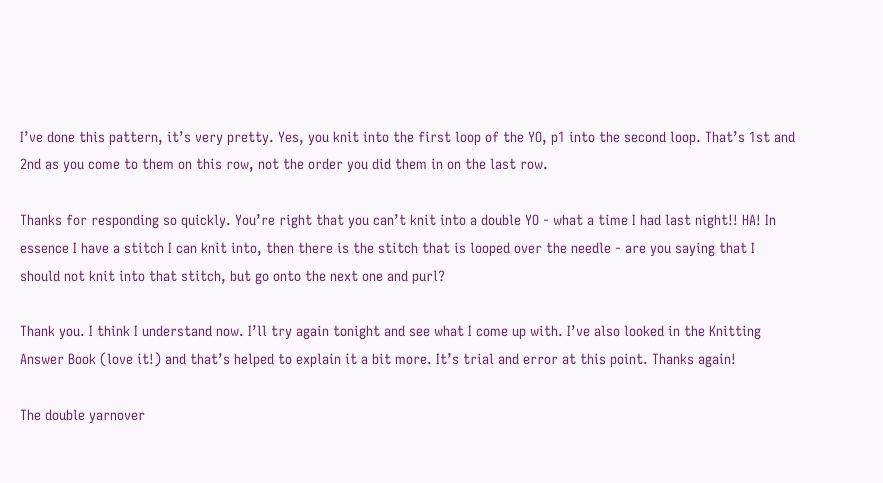I’ve done this pattern, it’s very pretty. Yes, you knit into the first loop of the YO, p1 into the second loop. That’s 1st and 2nd as you come to them on this row, not the order you did them in on the last row.

Thanks for responding so quickly. You’re right that you can’t knit into a double YO - what a time I had last night!! HA! In essence I have a stitch I can knit into, then there is the stitch that is looped over the needle - are you saying that I should not knit into that stitch, but go onto the next one and purl?

Thank you. I think I understand now. I’ll try again tonight and see what I come up with. I’ve also looked in the Knitting Answer Book (love it!) and that’s helped to explain it a bit more. It’s trial and error at this point. Thanks again!

The double yarnover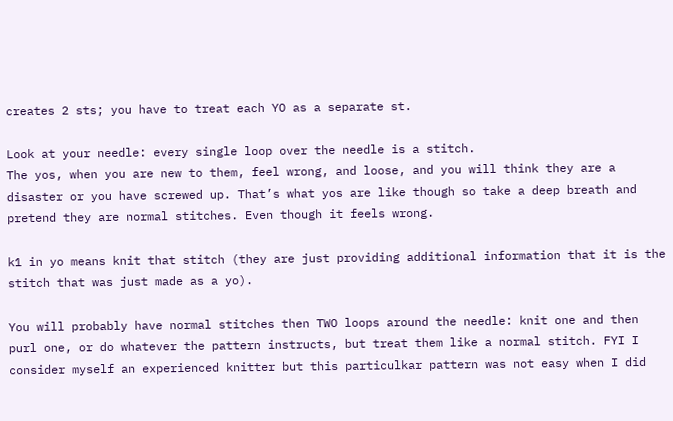creates 2 sts; you have to treat each YO as a separate st.

Look at your needle: every single loop over the needle is a stitch.
The yos, when you are new to them, feel wrong, and loose, and you will think they are a disaster or you have screwed up. That’s what yos are like though so take a deep breath and pretend they are normal stitches. Even though it feels wrong.

k1 in yo means knit that stitch (they are just providing additional information that it is the stitch that was just made as a yo).

You will probably have normal stitches then TWO loops around the needle: knit one and then purl one, or do whatever the pattern instructs, but treat them like a normal stitch. FYI I consider myself an experienced knitter but this particulkar pattern was not easy when I did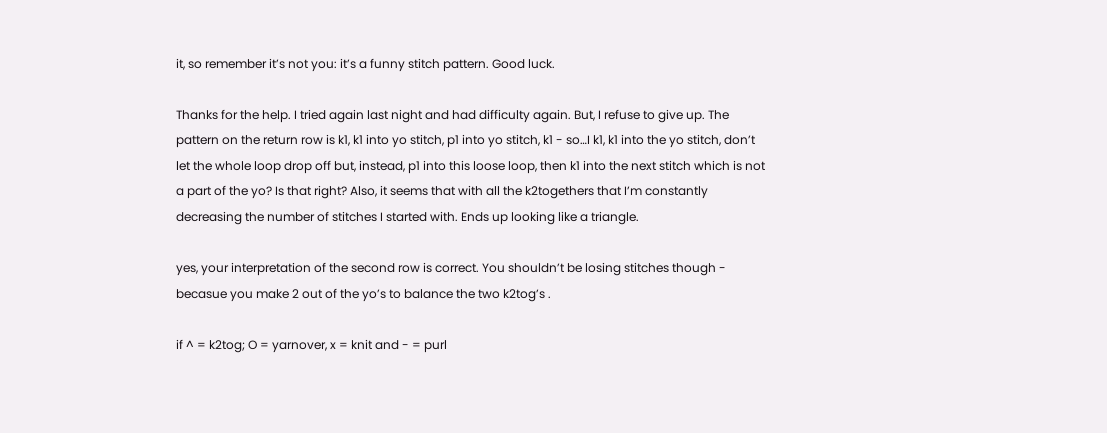it, so remember it’s not you: it’s a funny stitch pattern. Good luck.

Thanks for the help. I tried again last night and had difficulty again. But, I refuse to give up. The pattern on the return row is k1, k1 into yo stitch, p1 into yo stitch, k1 - so…I k1, k1 into the yo stitch, don’t let the whole loop drop off but, instead, p1 into this loose loop, then k1 into the next stitch which is not a part of the yo? Is that right? Also, it seems that with all the k2togethers that I’m constantly decreasing the number of stitches I started with. Ends up looking like a triangle.

yes, your interpretation of the second row is correct. You shouldn’t be losing stitches though - becasue you make 2 out of the yo’s to balance the two k2tog’s .

if ^ = k2tog; O = yarnover, x = knit and - = purl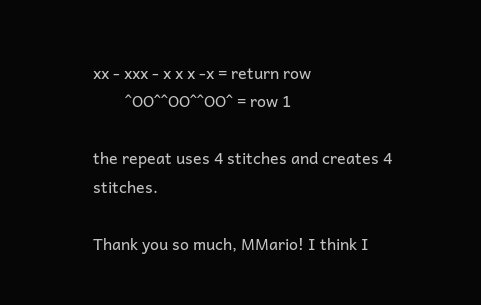xx - xxx - x x x -x = return row
        ^OO^^OO^^OO^ = row 1

the repeat uses 4 stitches and creates 4 stitches.

Thank you so much, MMario! I think I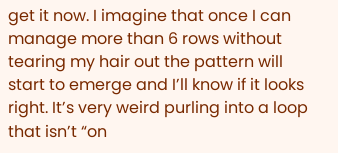get it now. I imagine that once I can manage more than 6 rows without tearing my hair out the pattern will start to emerge and I’ll know if it looks right. It’s very weird purling into a loop that isn’t “on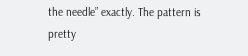the needle” exactly. The pattern is pretty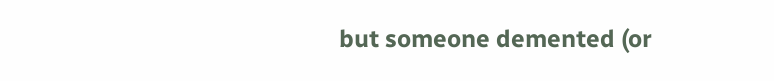but someone demented (or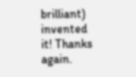brilliant) invented it! Thanks again.